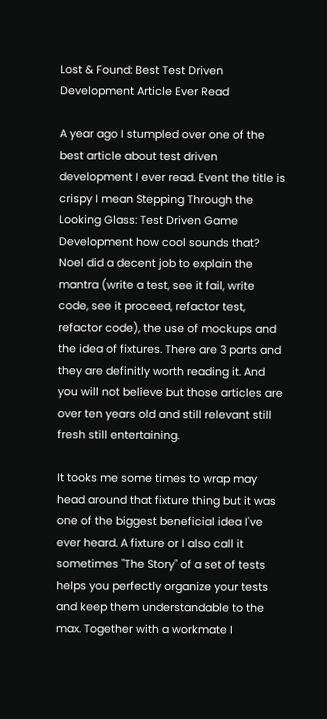Lost & Found: Best Test Driven Development Article Ever Read

A year ago I stumpled over one of the best article about test driven development I ever read. Event the title is crispy I mean Stepping Through the Looking Glass: Test Driven Game Development how cool sounds that? Noel did a decent job to explain the mantra (write a test, see it fail, write code, see it proceed, refactor test, refactor code), the use of mockups and the idea of fixtures. There are 3 parts and they are definitly worth reading it. And you will not believe but those articles are over ten years old and still relevant still fresh still entertaining.

It tooks me some times to wrap may head around that fixture thing but it was one of the biggest beneficial idea I've ever heard. A fixture or I also call it sometimes "The Story" of a set of tests helps you perfectly organize your tests and keep them understandable to the max. Together with a workmate I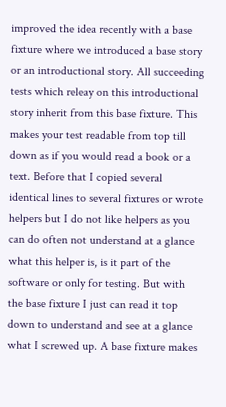improved the idea recently with a base fixture where we introduced a base story or an introductional story. All succeeding tests which releay on this introductional story inherit from this base fixture. This makes your test readable from top till down as if you would read a book or a text. Before that I copied several identical lines to several fixtures or wrote helpers but I do not like helpers as you can do often not understand at a glance what this helper is, is it part of the software or only for testing. But with the base fixture I just can read it top down to understand and see at a glance what I screwed up. A base fixture makes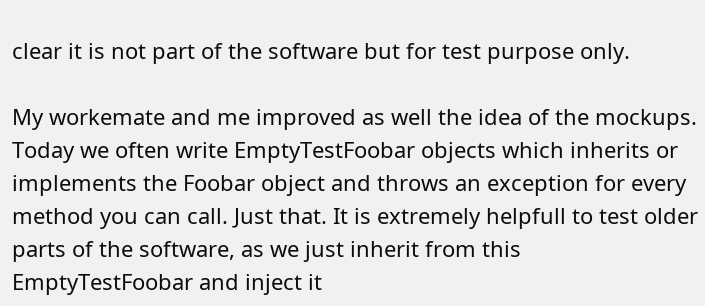clear it is not part of the software but for test purpose only.

My workemate and me improved as well the idea of the mockups. Today we often write EmptyTestFoobar objects which inherits or implements the Foobar object and throws an exception for every method you can call. Just that. It is extremely helpfull to test older parts of the software, as we just inherit from this EmptyTestFoobar and inject it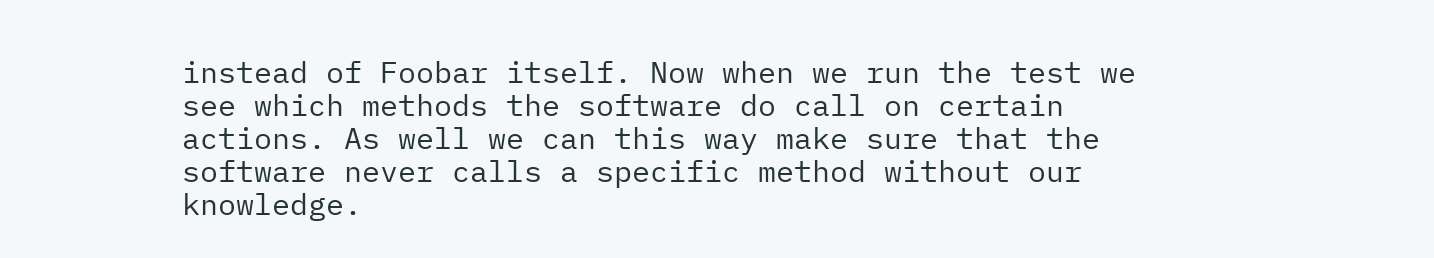instead of Foobar itself. Now when we run the test we see which methods the software do call on certain actions. As well we can this way make sure that the software never calls a specific method without our knowledge.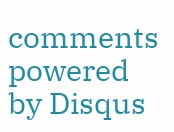comments powered by Disqus